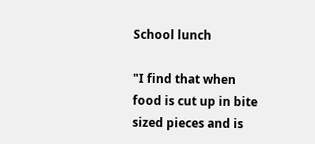School lunch

"I find that when food is cut up in bite sized pieces and is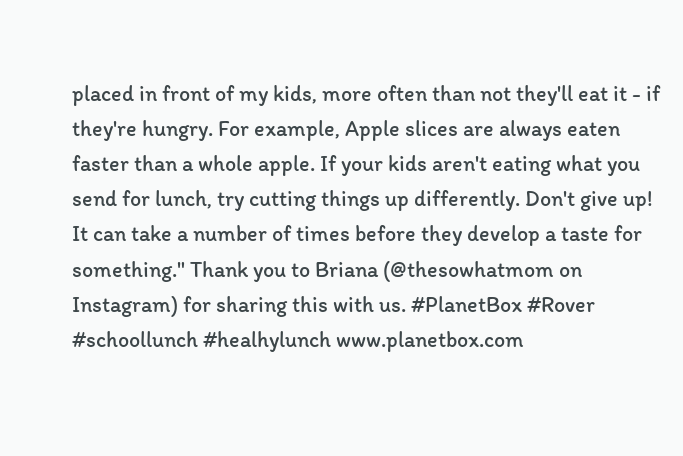placed in front of my kids, more often than not they'll eat it - if they're hungry. For example, Apple slices are always eaten faster than a whole apple. If your kids aren't eating what you send for lunch, try cutting things up differently. Don't give up! It can take a number of times before they develop a taste for something." Thank you to Briana (@thesowhatmom on Instagram) for sharing this with us. #PlanetBox #Rover #schoollunch #healhylunch www.planetbox.com